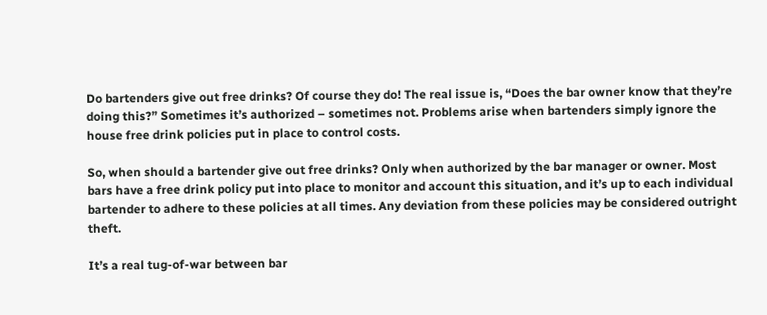Do bartenders give out free drinks? Of course they do! The real issue is, “Does the bar owner know that they’re doing this?” Sometimes it’s authorized – sometimes not. Problems arise when bartenders simply ignore the house free drink policies put in place to control costs.

So, when should a bartender give out free drinks? Only when authorized by the bar manager or owner. Most bars have a free drink policy put into place to monitor and account this situation, and it’s up to each individual bartender to adhere to these policies at all times. Any deviation from these policies may be considered outright theft.

It’s a real tug-of-war between bar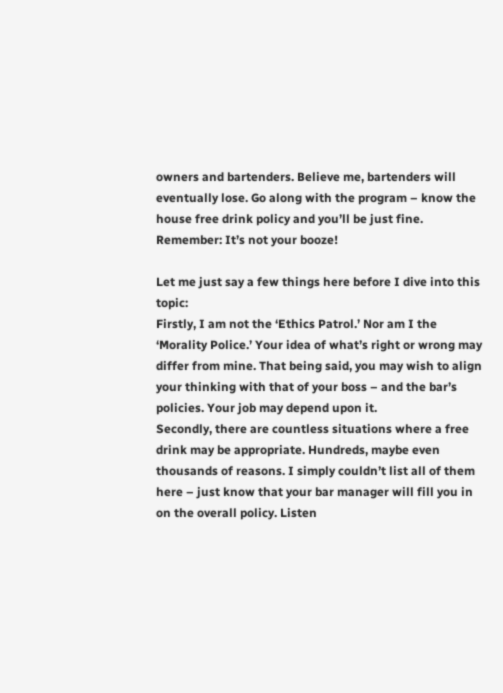owners and bartenders. Believe me, bartenders will eventually lose. Go along with the program – know the house free drink policy and you’ll be just fine. Remember: It’s not your booze!

Let me just say a few things here before I dive into this topic:
Firstly, I am not the ‘Ethics Patrol.’ Nor am I the ‘Morality Police.’ Your idea of what’s right or wrong may differ from mine. That being said, you may wish to align your thinking with that of your boss – and the bar’s policies. Your job may depend upon it.
Secondly, there are countless situations where a free drink may be appropriate. Hundreds, maybe even thousands of reasons. I simply couldn’t list all of them here – just know that your bar manager will fill you in on the overall policy. Listen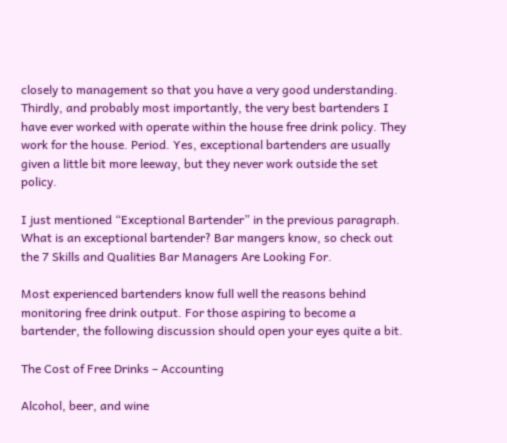closely to management so that you have a very good understanding.
Thirdly, and probably most importantly, the very best bartenders I have ever worked with operate within the house free drink policy. They work for the house. Period. Yes, exceptional bartenders are usually given a little bit more leeway, but they never work outside the set policy.

I just mentioned “Exceptional Bartender” in the previous paragraph. What is an exceptional bartender? Bar mangers know, so check out the 7 Skills and Qualities Bar Managers Are Looking For.

Most experienced bartenders know full well the reasons behind monitoring free drink output. For those aspiring to become a bartender, the following discussion should open your eyes quite a bit.

The Cost of Free Drinks – Accounting

Alcohol, beer, and wine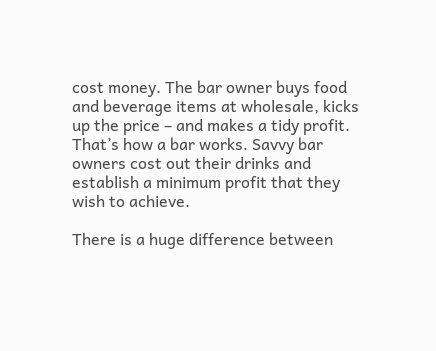cost money. The bar owner buys food and beverage items at wholesale, kicks up the price – and makes a tidy profit. That’s how a bar works. Savvy bar owners cost out their drinks and establish a minimum profit that they wish to achieve.

There is a huge difference between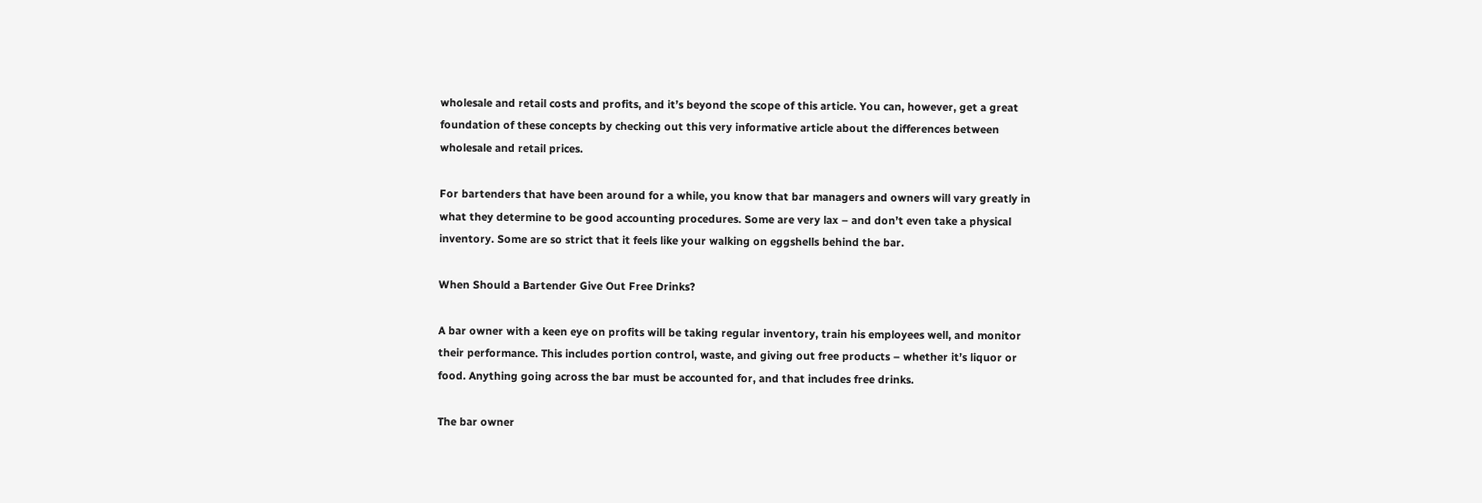wholesale and retail costs and profits, and it’s beyond the scope of this article. You can, however, get a great foundation of these concepts by checking out this very informative article about the differences between wholesale and retail prices.

For bartenders that have been around for a while, you know that bar managers and owners will vary greatly in what they determine to be good accounting procedures. Some are very lax – and don’t even take a physical inventory. Some are so strict that it feels like your walking on eggshells behind the bar.

When Should a Bartender Give Out Free Drinks?

A bar owner with a keen eye on profits will be taking regular inventory, train his employees well, and monitor their performance. This includes portion control, waste, and giving out free products – whether it’s liquor or food. Anything going across the bar must be accounted for, and that includes free drinks.

The bar owner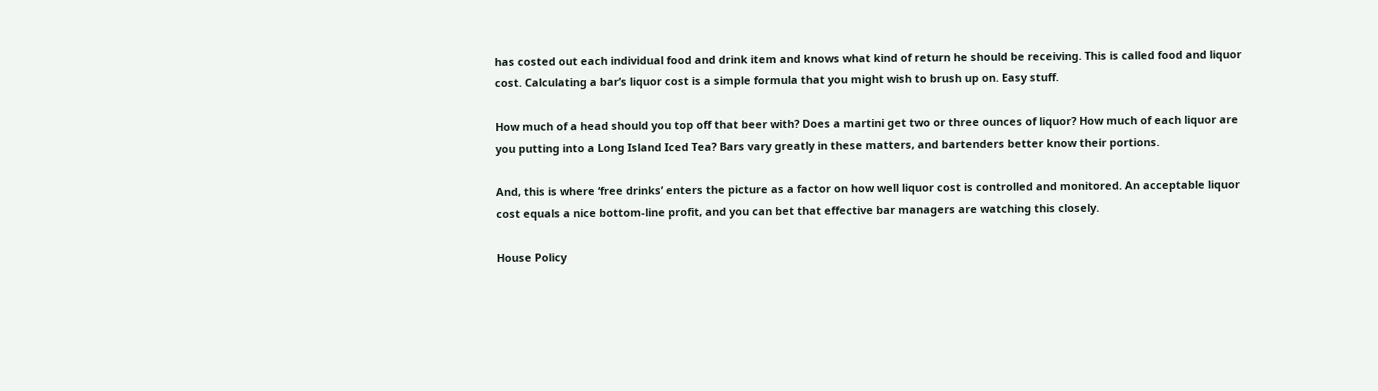has costed out each individual food and drink item and knows what kind of return he should be receiving. This is called food and liquor cost. Calculating a bar’s liquor cost is a simple formula that you might wish to brush up on. Easy stuff.

How much of a head should you top off that beer with? Does a martini get two or three ounces of liquor? How much of each liquor are you putting into a Long Island Iced Tea? Bars vary greatly in these matters, and bartenders better know their portions.

And, this is where ‘free drinks’ enters the picture as a factor on how well liquor cost is controlled and monitored. An acceptable liquor cost equals a nice bottom-line profit, and you can bet that effective bar managers are watching this closely.

House Policy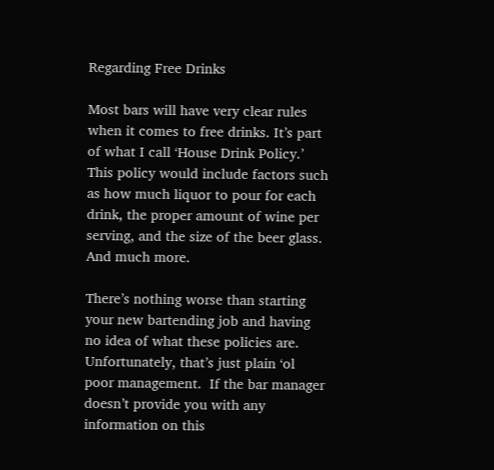Regarding Free Drinks

Most bars will have very clear rules when it comes to free drinks. It’s part of what I call ‘House Drink Policy.’ This policy would include factors such as how much liquor to pour for each drink, the proper amount of wine per serving, and the size of the beer glass. And much more.

There’s nothing worse than starting your new bartending job and having no idea of what these policies are. Unfortunately, that’s just plain ‘ol poor management.  If the bar manager doesn’t provide you with any information on this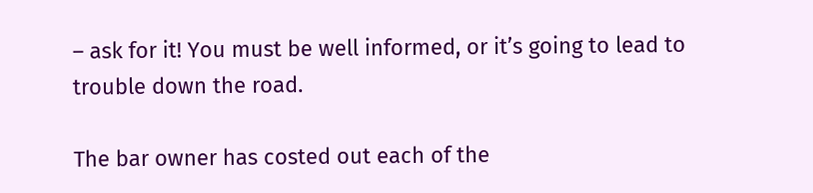– ask for it! You must be well informed, or it’s going to lead to trouble down the road.

The bar owner has costed out each of the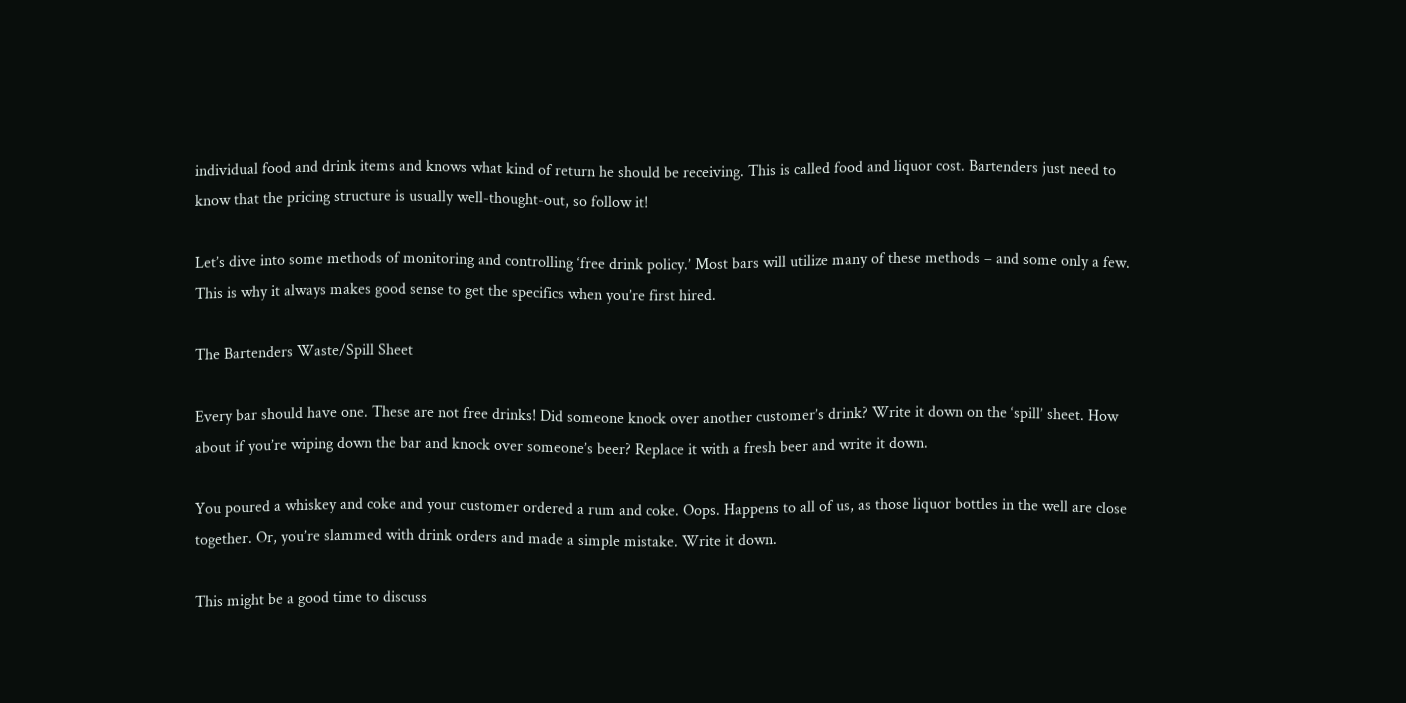individual food and drink items and knows what kind of return he should be receiving. This is called food and liquor cost. Bartenders just need to know that the pricing structure is usually well-thought-out, so follow it!

Let’s dive into some methods of monitoring and controlling ‘free drink policy.’ Most bars will utilize many of these methods – and some only a few. This is why it always makes good sense to get the specifics when you’re first hired.

The Bartenders Waste/Spill Sheet

Every bar should have one. These are not free drinks! Did someone knock over another customer’s drink? Write it down on the ‘spill’ sheet. How about if you’re wiping down the bar and knock over someone’s beer? Replace it with a fresh beer and write it down.

You poured a whiskey and coke and your customer ordered a rum and coke. Oops. Happens to all of us, as those liquor bottles in the well are close together. Or, you’re slammed with drink orders and made a simple mistake. Write it down.

This might be a good time to discuss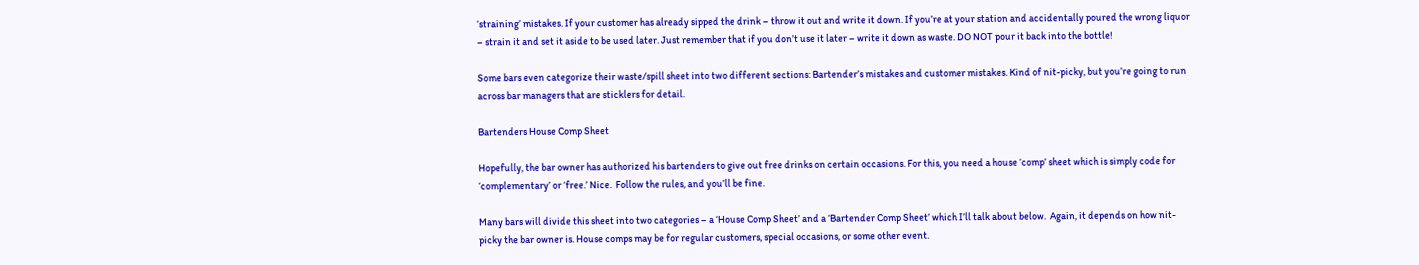‘straining’ mistakes. If your customer has already sipped the drink – throw it out and write it down. If you’re at your station and accidentally poured the wrong liquor – strain it and set it aside to be used later. Just remember that if you don’t use it later – write it down as waste. DO NOT pour it back into the bottle!

Some bars even categorize their waste/spill sheet into two different sections: Bartender’s mistakes and customer mistakes. Kind of nit-picky, but you’re going to run across bar managers that are sticklers for detail.

Bartenders House Comp Sheet

Hopefully, the bar owner has authorized his bartenders to give out free drinks on certain occasions. For this, you need a house ‘comp’ sheet which is simply code for ‘complementary’ or ‘free.’ Nice.  Follow the rules, and you’ll be fine.

Many bars will divide this sheet into two categories – a ‘House Comp Sheet’ and a ‘Bartender Comp Sheet’ which I’ll talk about below.  Again, it depends on how nit-picky the bar owner is. House comps may be for regular customers, special occasions, or some other event.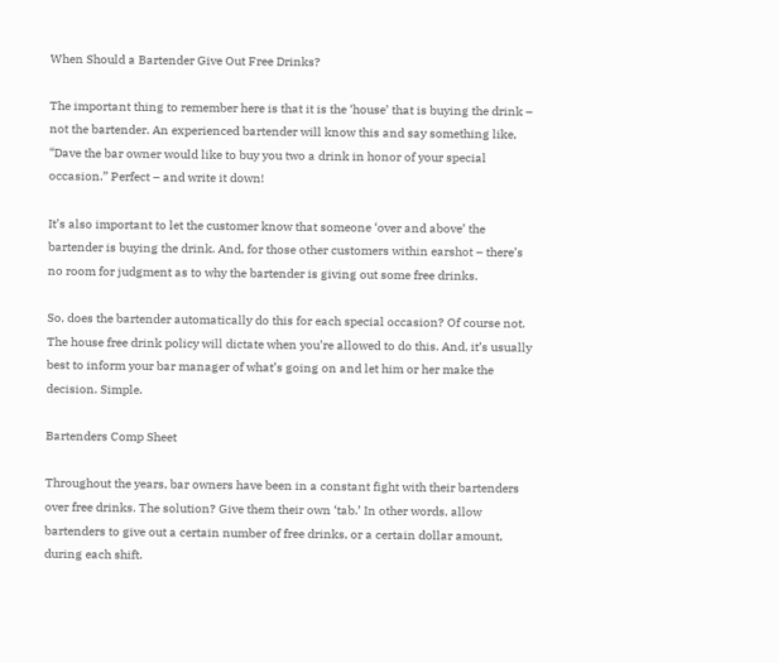When Should a Bartender Give Out Free Drinks?

The important thing to remember here is that it is the ‘house’ that is buying the drink – not the bartender. An experienced bartender will know this and say something like, “Dave the bar owner would like to buy you two a drink in honor of your special occasion.” Perfect – and write it down!

It’s also important to let the customer know that someone ‘over and above’ the bartender is buying the drink. And, for those other customers within earshot – there’s no room for judgment as to why the bartender is giving out some free drinks.

So, does the bartender automatically do this for each special occasion? Of course not. The house free drink policy will dictate when you’re allowed to do this. And, it’s usually best to inform your bar manager of what’s going on and let him or her make the decision. Simple.

Bartenders Comp Sheet

Throughout the years, bar owners have been in a constant fight with their bartenders over free drinks. The solution? Give them their own ‘tab.’ In other words, allow bartenders to give out a certain number of free drinks, or a certain dollar amount, during each shift.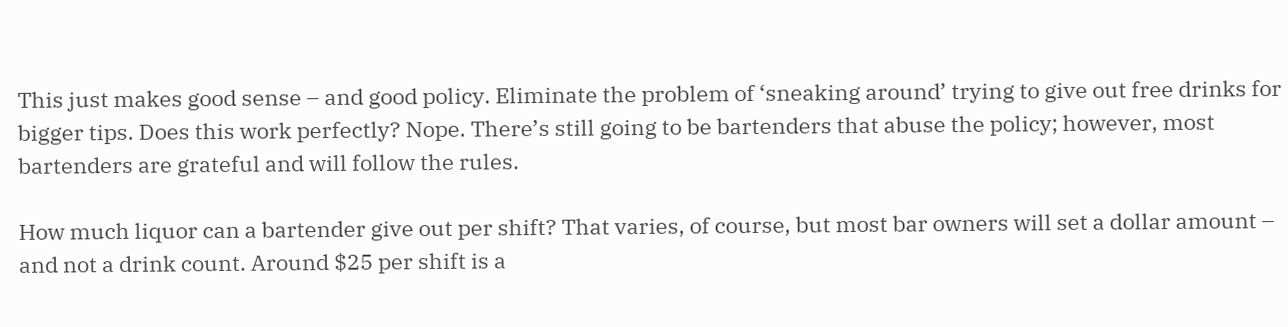This just makes good sense – and good policy. Eliminate the problem of ‘sneaking around’ trying to give out free drinks for bigger tips. Does this work perfectly? Nope. There’s still going to be bartenders that abuse the policy; however, most bartenders are grateful and will follow the rules.

How much liquor can a bartender give out per shift? That varies, of course, but most bar owners will set a dollar amount – and not a drink count. Around $25 per shift is a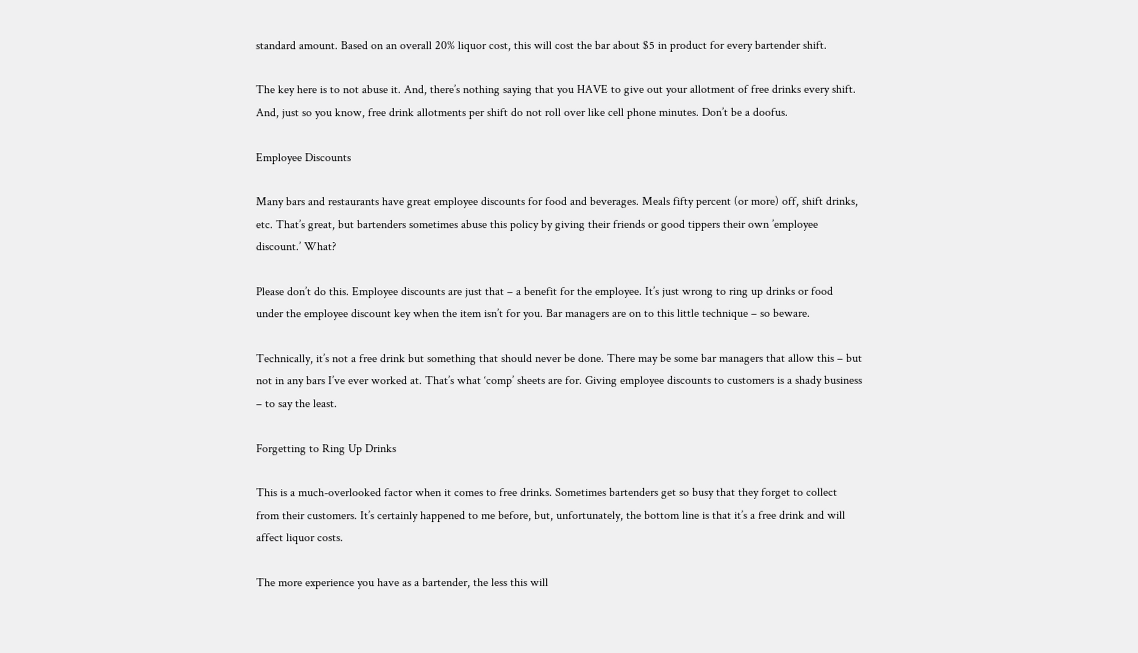standard amount. Based on an overall 20% liquor cost, this will cost the bar about $5 in product for every bartender shift.

The key here is to not abuse it. And, there’s nothing saying that you HAVE to give out your allotment of free drinks every shift. And, just so you know, free drink allotments per shift do not roll over like cell phone minutes. Don’t be a doofus.

Employee Discounts

Many bars and restaurants have great employee discounts for food and beverages. Meals fifty percent (or more) off, shift drinks, etc. That’s great, but bartenders sometimes abuse this policy by giving their friends or good tippers their own ’employee discount.’ What?

Please don’t do this. Employee discounts are just that – a benefit for the employee. It’s just wrong to ring up drinks or food under the employee discount key when the item isn’t for you. Bar managers are on to this little technique – so beware.

Technically, it’s not a free drink but something that should never be done. There may be some bar managers that allow this – but not in any bars I’ve ever worked at. That’s what ‘comp’ sheets are for. Giving employee discounts to customers is a shady business – to say the least.

Forgetting to Ring Up Drinks

This is a much-overlooked factor when it comes to free drinks. Sometimes bartenders get so busy that they forget to collect from their customers. It’s certainly happened to me before, but, unfortunately, the bottom line is that it’s a free drink and will affect liquor costs.

The more experience you have as a bartender, the less this will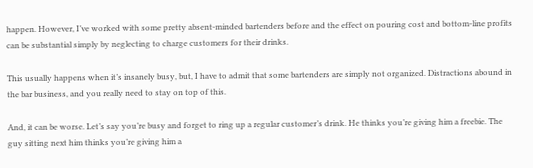happen. However, I’ve worked with some pretty absent-minded bartenders before and the effect on pouring cost and bottom-line profits can be substantial simply by neglecting to charge customers for their drinks.

This usually happens when it’s insanely busy, but, I have to admit that some bartenders are simply not organized. Distractions abound in the bar business, and you really need to stay on top of this.

And, it can be worse. Let’s say you’re busy and forget to ring up a regular customer’s drink. He thinks you’re giving him a freebie. The guy sitting next him thinks you’re giving him a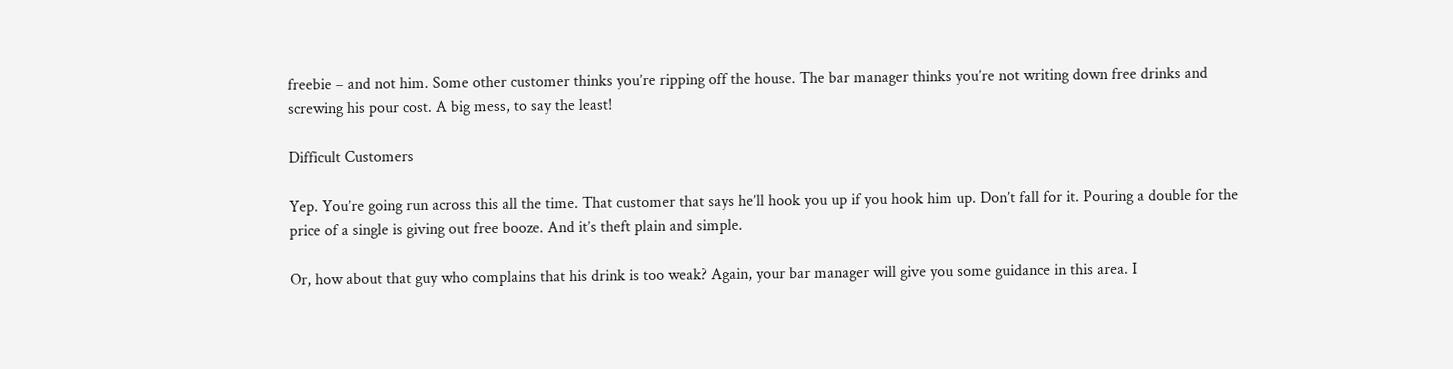freebie – and not him. Some other customer thinks you’re ripping off the house. The bar manager thinks you’re not writing down free drinks and screwing his pour cost. A big mess, to say the least!

Difficult Customers

Yep. You’re going run across this all the time. That customer that says he’ll hook you up if you hook him up. Don’t fall for it. Pouring a double for the price of a single is giving out free booze. And it’s theft plain and simple.

Or, how about that guy who complains that his drink is too weak? Again, your bar manager will give you some guidance in this area. I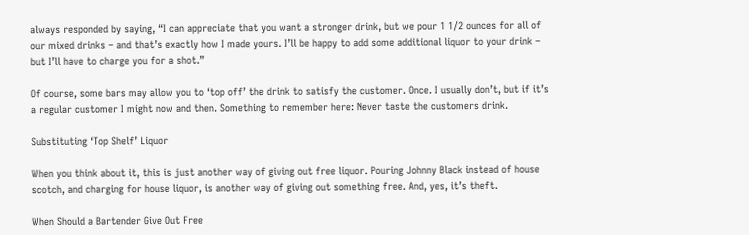always responded by saying, “I can appreciate that you want a stronger drink, but we pour 1 1/2 ounces for all of our mixed drinks – and that’s exactly how I made yours. I’ll be happy to add some additional liquor to your drink – but I’ll have to charge you for a shot.”

Of course, some bars may allow you to ‘top off’ the drink to satisfy the customer. Once. I usually don’t, but if it’s a regular customer I might now and then. Something to remember here: Never taste the customers drink.

Substituting ‘Top Shelf’ Liquor

When you think about it, this is just another way of giving out free liquor. Pouring Johnny Black instead of house scotch, and charging for house liquor, is another way of giving out something free. And, yes, it’s theft.

When Should a Bartender Give Out Free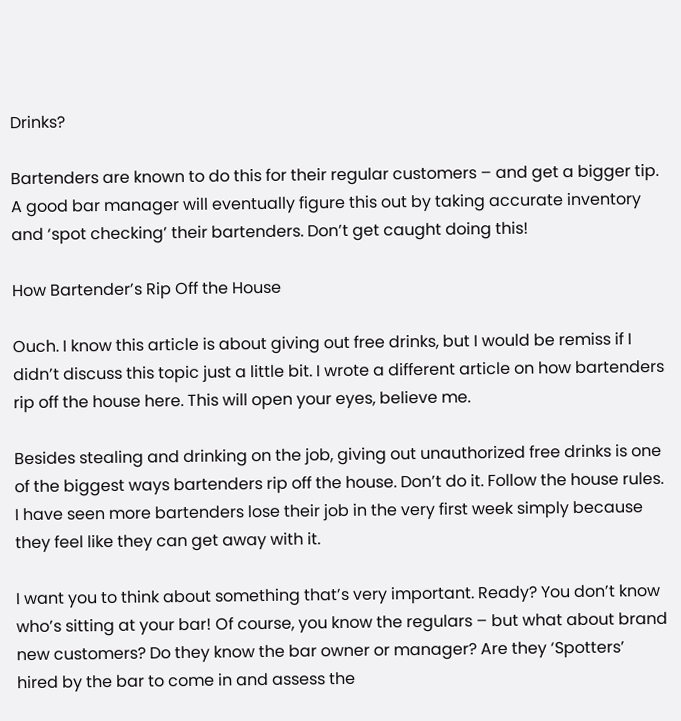Drinks?

Bartenders are known to do this for their regular customers – and get a bigger tip. A good bar manager will eventually figure this out by taking accurate inventory and ‘spot checking’ their bartenders. Don’t get caught doing this!

How Bartender’s Rip Off the House

Ouch. I know this article is about giving out free drinks, but I would be remiss if I didn’t discuss this topic just a little bit. I wrote a different article on how bartenders rip off the house here. This will open your eyes, believe me.

Besides stealing and drinking on the job, giving out unauthorized free drinks is one of the biggest ways bartenders rip off the house. Don’t do it. Follow the house rules. I have seen more bartenders lose their job in the very first week simply because they feel like they can get away with it.

I want you to think about something that’s very important. Ready? You don’t know who’s sitting at your bar! Of course, you know the regulars – but what about brand new customers? Do they know the bar owner or manager? Are they ‘Spotters’ hired by the bar to come in and assess the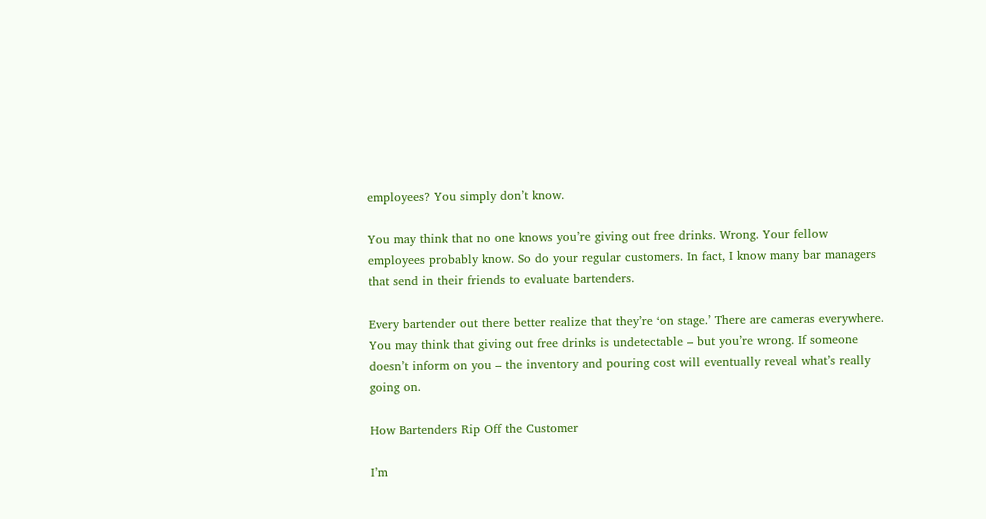employees? You simply don’t know.

You may think that no one knows you’re giving out free drinks. Wrong. Your fellow employees probably know. So do your regular customers. In fact, I know many bar managers that send in their friends to evaluate bartenders.

Every bartender out there better realize that they’re ‘on stage.’ There are cameras everywhere. You may think that giving out free drinks is undetectable – but you’re wrong. If someone doesn’t inform on you – the inventory and pouring cost will eventually reveal what’s really going on.

How Bartenders Rip Off the Customer

I’m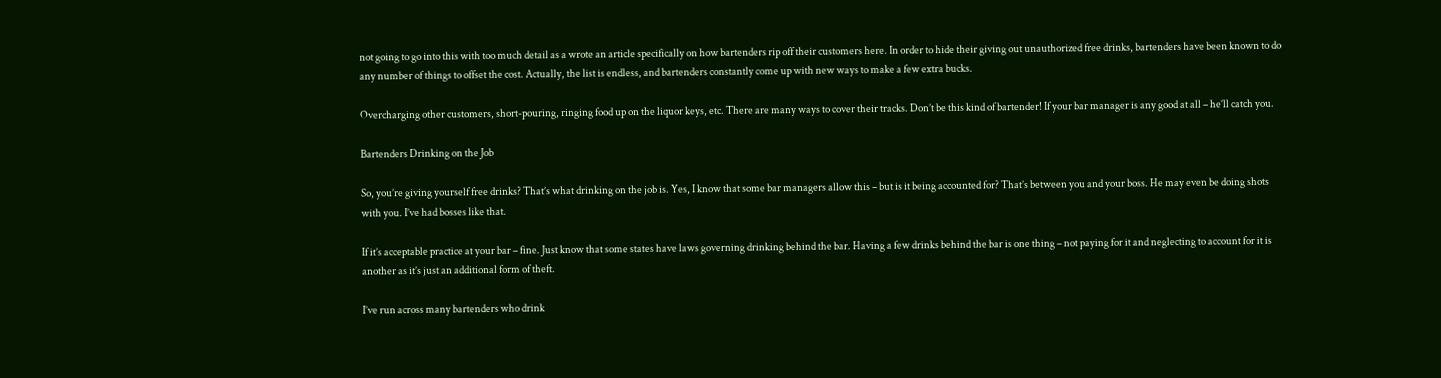not going to go into this with too much detail as a wrote an article specifically on how bartenders rip off their customers here. In order to hide their giving out unauthorized free drinks, bartenders have been known to do any number of things to offset the cost. Actually, the list is endless, and bartenders constantly come up with new ways to make a few extra bucks.

Overcharging other customers, short-pouring, ringing food up on the liquor keys, etc. There are many ways to cover their tracks. Don’t be this kind of bartender! If your bar manager is any good at all – he’ll catch you.

Bartenders Drinking on the Job

So, you’re giving yourself free drinks? That’s what drinking on the job is. Yes, I know that some bar managers allow this – but is it being accounted for? That’s between you and your boss. He may even be doing shots with you. I’ve had bosses like that.

If it’s acceptable practice at your bar – fine. Just know that some states have laws governing drinking behind the bar. Having a few drinks behind the bar is one thing – not paying for it and neglecting to account for it is another as it’s just an additional form of theft.

I’ve run across many bartenders who drink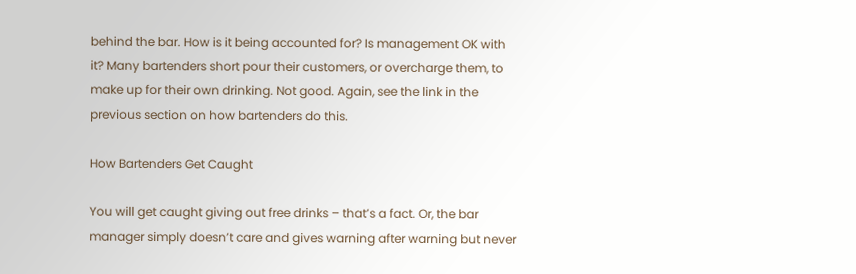behind the bar. How is it being accounted for? Is management OK with it? Many bartenders short pour their customers, or overcharge them, to make up for their own drinking. Not good. Again, see the link in the previous section on how bartenders do this.

How Bartenders Get Caught

You will get caught giving out free drinks – that’s a fact. Or, the bar manager simply doesn’t care and gives warning after warning but never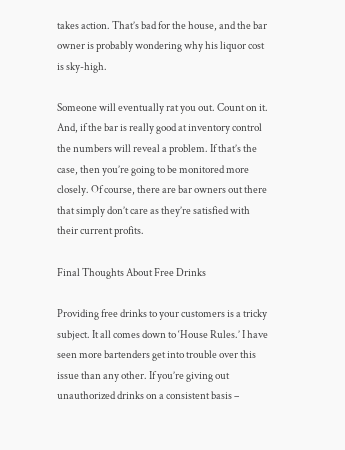takes action. That’s bad for the house, and the bar owner is probably wondering why his liquor cost is sky-high.

Someone will eventually rat you out. Count on it. And, if the bar is really good at inventory control the numbers will reveal a problem. If that’s the case, then you’re going to be monitored more closely. Of course, there are bar owners out there that simply don’t care as they’re satisfied with their current profits.

Final Thoughts About Free Drinks

Providing free drinks to your customers is a tricky subject. It all comes down to ‘House Rules.’ I have seen more bartenders get into trouble over this issue than any other. If you’re giving out unauthorized drinks on a consistent basis –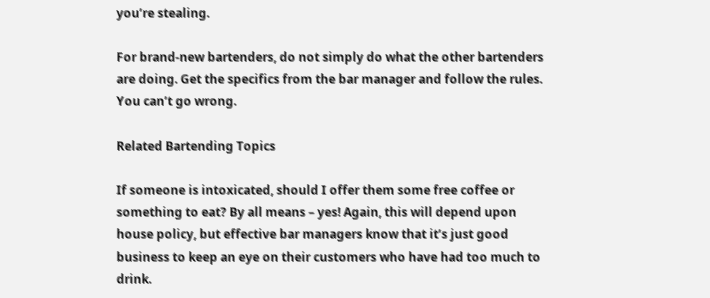you’re stealing.

For brand-new bartenders, do not simply do what the other bartenders are doing. Get the specifics from the bar manager and follow the rules. You can’t go wrong.

Related Bartending Topics

If someone is intoxicated, should I offer them some free coffee or something to eat? By all means – yes! Again, this will depend upon house policy, but effective bar managers know that it’s just good business to keep an eye on their customers who have had too much to drink.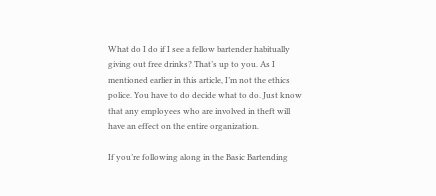What do I do if I see a fellow bartender habitually giving out free drinks? That’s up to you. As I mentioned earlier in this article, I’m not the ethics police. You have to do decide what to do. Just know that any employees who are involved in theft will have an effect on the entire organization.

If you’re following along in the Basic Bartending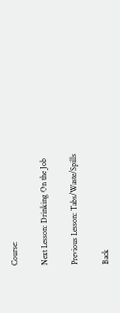Course:

Next Lesson: Drinking On the Job

Previous Lesson: Tabs/Waste/Spills

Back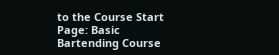to the Course Start Page: Basic Bartending Course